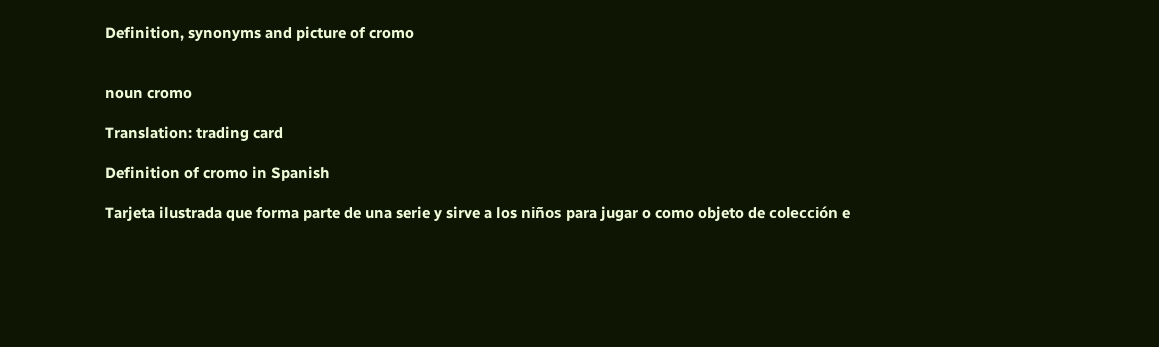Definition, synonyms and picture of cromo


noun cromo

Translation: trading card

Definition of cromo in Spanish

Tarjeta ilustrada que forma parte de una serie y sirve a los niños para jugar o como objeto de colección e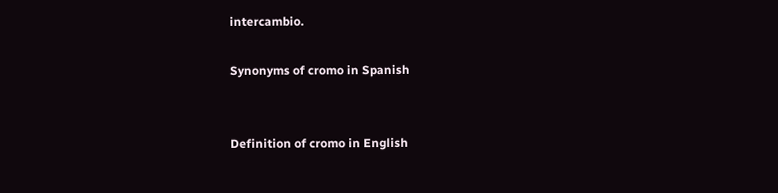intercambio.

Synonyms of cromo in Spanish


Definition of cromo in English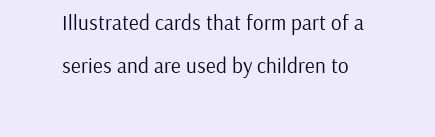Illustrated cards that form part of a series and are used by children to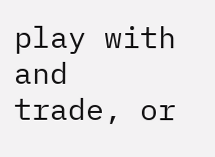play with and trade, or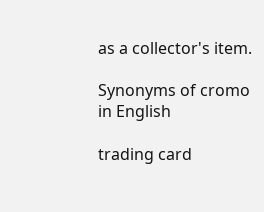as a collector's item.

Synonyms of cromo in English

trading card